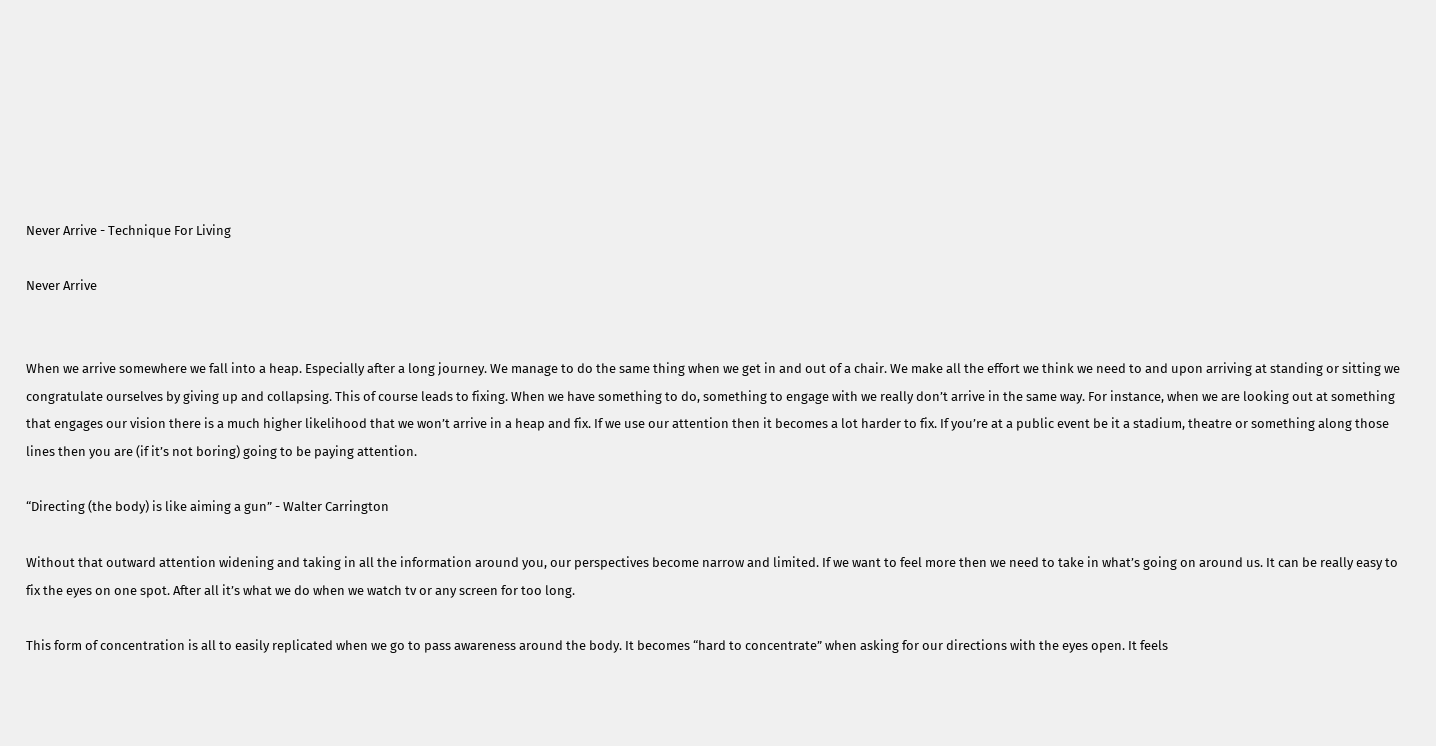Never Arrive - Technique For Living

Never Arrive


When we arrive somewhere we fall into a heap. Especially after a long journey. We manage to do the same thing when we get in and out of a chair. We make all the effort we think we need to and upon arriving at standing or sitting we congratulate ourselves by giving up and collapsing. This of course leads to fixing. When we have something to do, something to engage with we really don’t arrive in the same way. For instance, when we are looking out at something that engages our vision there is a much higher likelihood that we won’t arrive in a heap and fix. If we use our attention then it becomes a lot harder to fix. If you’re at a public event be it a stadium, theatre or something along those lines then you are (if it’s not boring) going to be paying attention.

“Directing (the body) is like aiming a gun” - Walter Carrington

Without that outward attention widening and taking in all the information around you, our perspectives become narrow and limited. If we want to feel more then we need to take in what’s going on around us. It can be really easy to fix the eyes on one spot. After all it’s what we do when we watch tv or any screen for too long.

This form of concentration is all to easily replicated when we go to pass awareness around the body. It becomes “hard to concentrate” when asking for our directions with the eyes open. It feels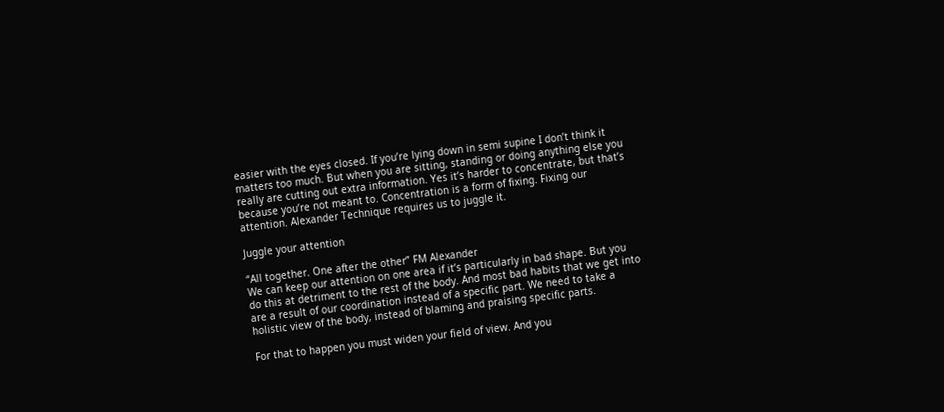easier with the eyes closed. If you’re lying down in semi supine I don’t think it matters too much. But when you are sitting, standing or doing anything else you really are cutting out extra information. Yes it’s harder to concentrate, but that’s because you’re not meant to. Concentration is a form of fixing. Fixing our attention. Alexander Technique requires us to juggle it.

Juggle your attention

“All together. One after the other” FM Alexander
We can keep our attention on one area if it’s particularly in bad shape. But you do this at detriment to the rest of the body. And most bad habits that we get into are a result of our coordination instead of a specific part. We need to take a holistic view of the body, instead of blaming and praising specific parts.

For that to happen you must widen your field of view. And you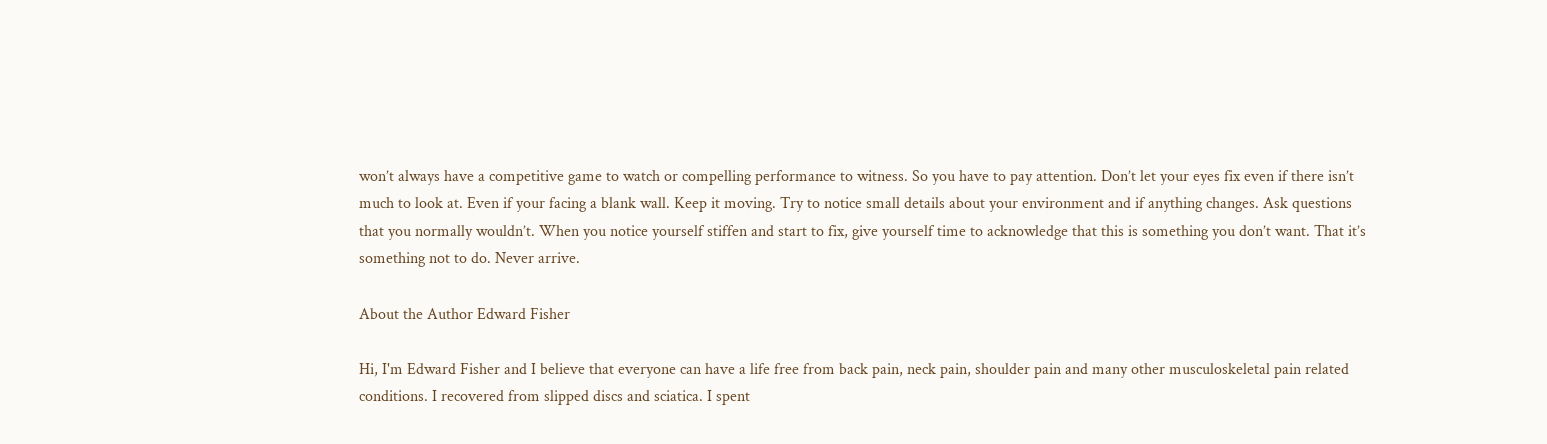won’t always have a competitive game to watch or compelling performance to witness. So you have to pay attention. Don’t let your eyes fix even if there isn’t much to look at. Even if your facing a blank wall. Keep it moving. Try to notice small details about your environment and if anything changes. Ask questions that you normally wouldn’t. When you notice yourself stiffen and start to fix, give yourself time to acknowledge that this is something you don’t want. That it’s something not to do. Never arrive.

About the Author Edward Fisher

Hi, I'm Edward Fisher and I believe that everyone can have a life free from back pain, neck pain, shoulder pain and many other musculoskeletal pain related conditions. I recovered from slipped discs and sciatica. I spent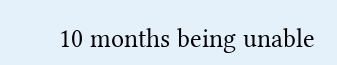10 months being unable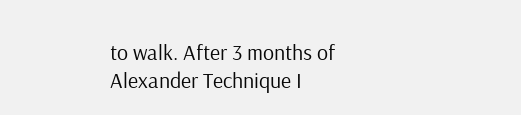to walk. After 3 months of Alexander Technique I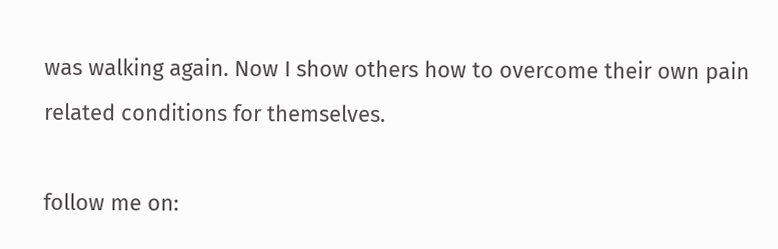was walking again. Now I show others how to overcome their own pain related conditions for themselves.

follow me on: